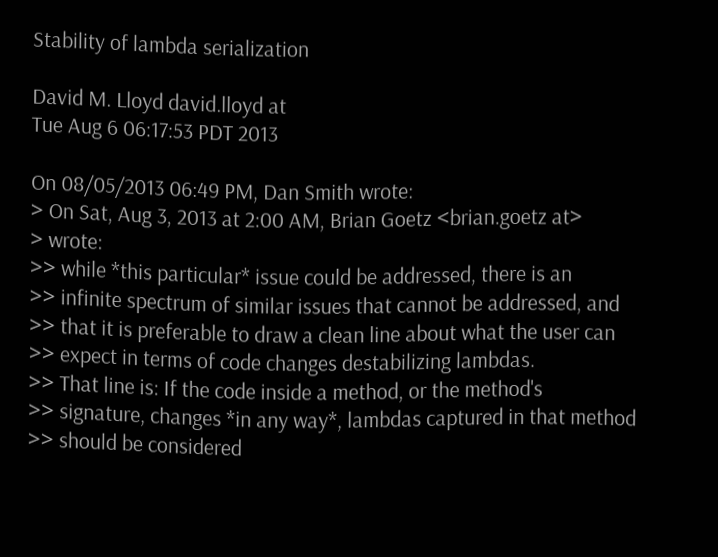Stability of lambda serialization

David M. Lloyd david.lloyd at
Tue Aug 6 06:17:53 PDT 2013

On 08/05/2013 06:49 PM, Dan Smith wrote:
> On Sat, Aug 3, 2013 at 2:00 AM, Brian Goetz <brian.goetz at>
> wrote:
>> while *this particular* issue could be addressed, there is an
>> infinite spectrum of similar issues that cannot be addressed, and
>> that it is preferable to draw a clean line about what the user can
>> expect in terms of code changes destabilizing lambdas.
>> That line is: If the code inside a method, or the method's
>> signature, changes *in any way*, lambdas captured in that method
>> should be considered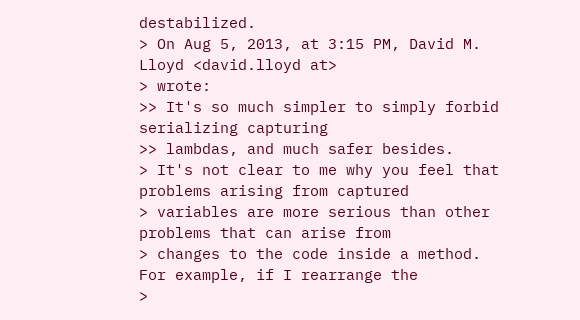destabilized.
> On Aug 5, 2013, at 3:15 PM, David M. Lloyd <david.lloyd at>
> wrote:
>> It's so much simpler to simply forbid serializing capturing
>> lambdas, and much safer besides.
> It's not clear to me why you feel that problems arising from captured
> variables are more serious than other problems that can arise from
> changes to the code inside a method.  For example, if I rearrange the
>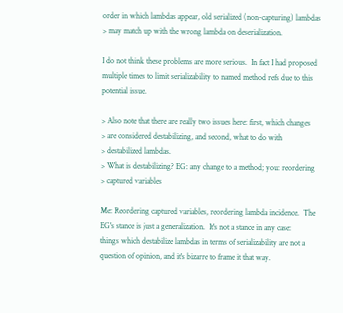order in which lambdas appear, old serialized (non-capturing) lambdas
> may match up with the wrong lambda on deserialization.

I do not think these problems are more serious.  In fact I had proposed
multiple times to limit serializability to named method refs due to this
potential issue.

> Also note that there are really two issues here: first, which changes
> are considered destabilizing, and second, what to do with
> destabilized lambdas.
> What is destabilizing? EG: any change to a method; you: reordering
> captured variables

Me: Reordering captured variables, reordering lambda incidence.  The
EG's stance is just a generalization.  It's not a stance in any case:
things which destabilize lambdas in terms of serializability are not a
question of opinion, and it's bizarre to frame it that way.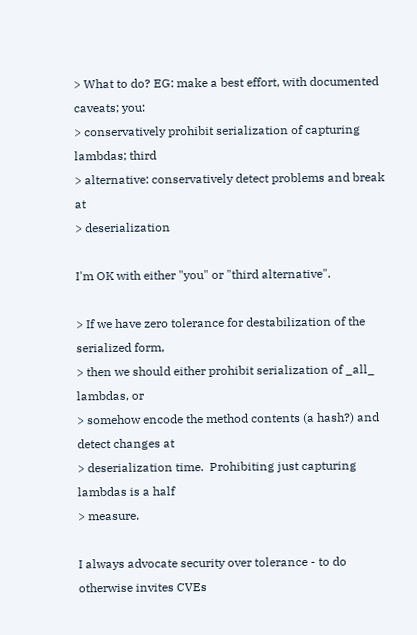> What to do? EG: make a best effort, with documented caveats; you:
> conservatively prohibit serialization of capturing lambdas; third
> alternative: conservatively detect problems and break at
> deserialization

I'm OK with either "you" or "third alternative".

> If we have zero tolerance for destabilization of the serialized form,
> then we should either prohibit serialization of _all_ lambdas, or
> somehow encode the method contents (a hash?) and detect changes at
> deserialization time.  Prohibiting just capturing lambdas is a half
> measure.

I always advocate security over tolerance - to do otherwise invites CVEs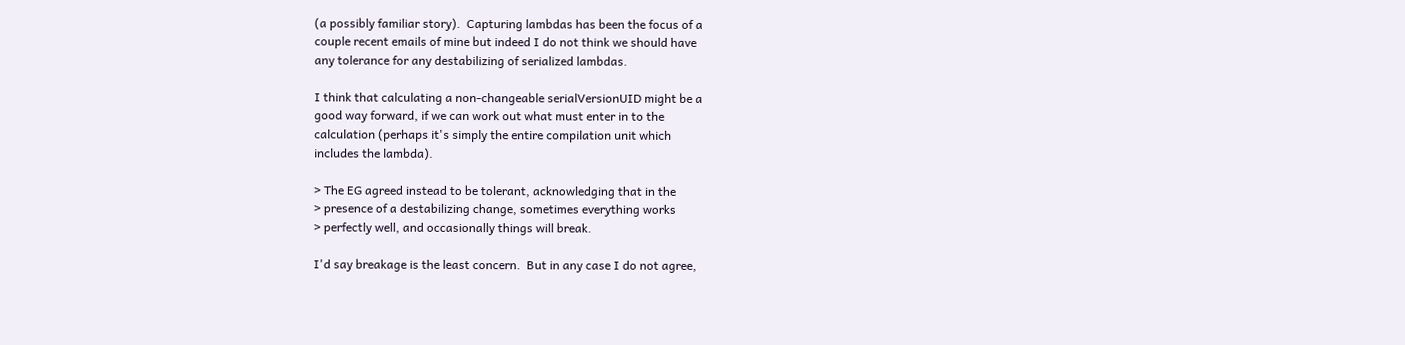(a possibly familiar story).  Capturing lambdas has been the focus of a
couple recent emails of mine but indeed I do not think we should have
any tolerance for any destabilizing of serialized lambdas.

I think that calculating a non-changeable serialVersionUID might be a
good way forward, if we can work out what must enter in to the
calculation (perhaps it's simply the entire compilation unit which
includes the lambda).

> The EG agreed instead to be tolerant, acknowledging that in the
> presence of a destabilizing change, sometimes everything works
> perfectly well, and occasionally things will break.

I'd say breakage is the least concern.  But in any case I do not agree,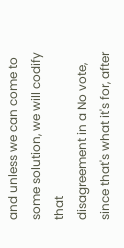and unless we can come to some solution, we will codify that
disagreement in a No vote, since that's what it's for, after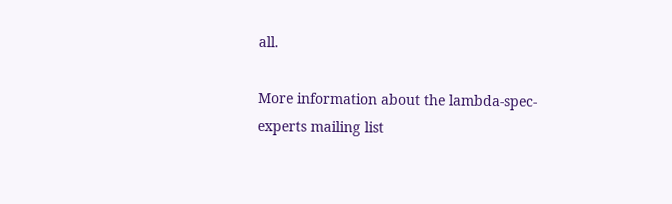all.

More information about the lambda-spec-experts mailing list